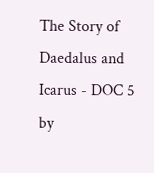The Story of Daedalus and Icarus - DOC 5 by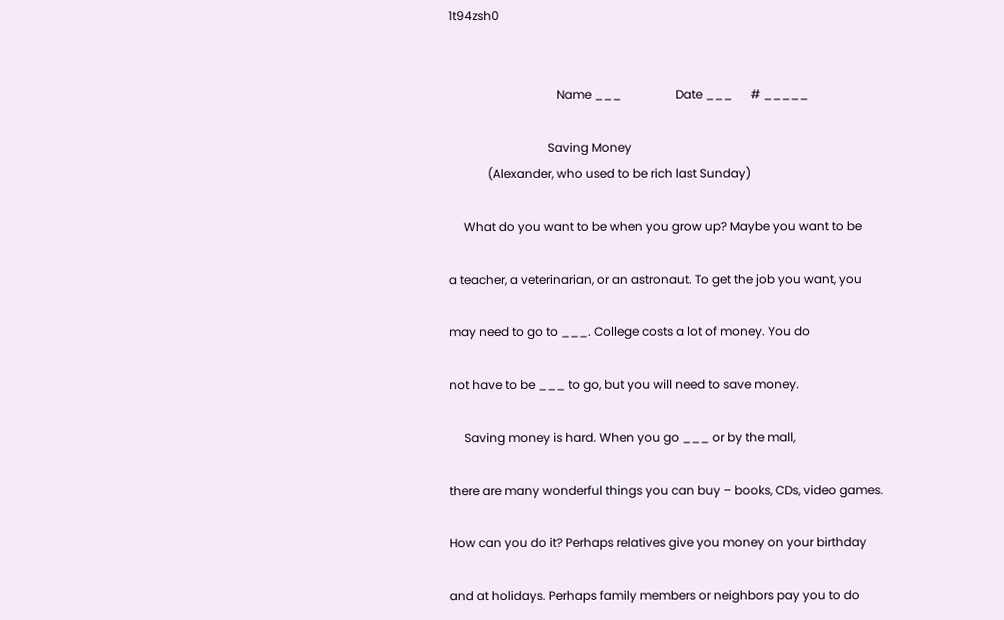1t94zsh0


                                    Name ___                  Date ___      # _____

                                 Saving Money
             (Alexander, who used to be rich last Sunday)

     What do you want to be when you grow up? Maybe you want to be

a teacher, a veterinarian, or an astronaut. To get the job you want, you

may need to go to ___. College costs a lot of money. You do

not have to be ___ to go, but you will need to save money.

     Saving money is hard. When you go ___ or by the mall,

there are many wonderful things you can buy – books, CDs, video games.

How can you do it? Perhaps relatives give you money on your birthday

and at holidays. Perhaps family members or neighbors pay you to do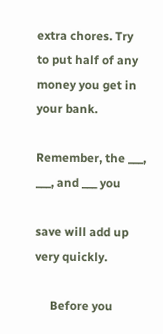extra chores. Try to put half of any money you get in your bank.

Remember, the ___, ___, and ___ you

save will add up very quickly.

     Before you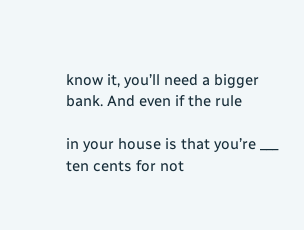know it, you’ll need a bigger bank. And even if the rule

in your house is that you’re ___ ten cents for not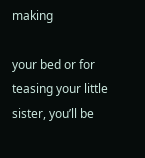making

your bed or for teasing your little sister, you’ll be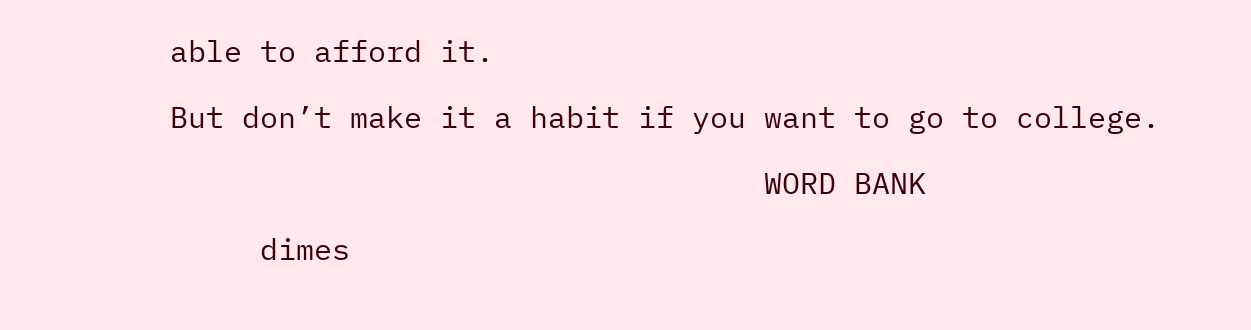able to afford it.

But don’t make it a habit if you want to go to college.

                                 WORD BANK

     dimes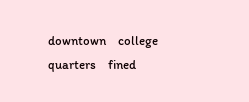downtown    college    quarters    fined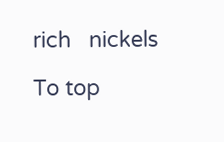rich   nickels

To top